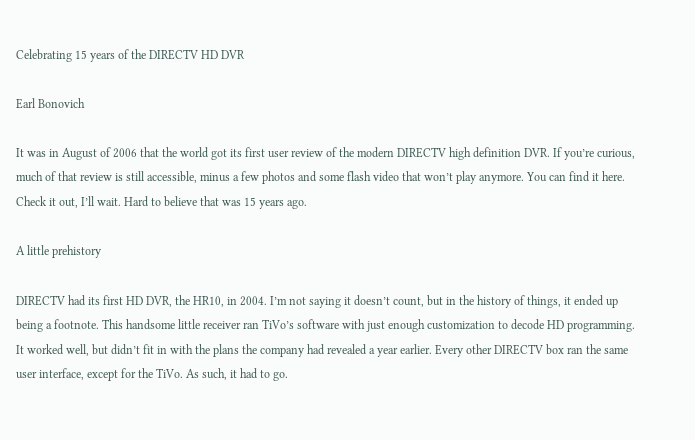Celebrating 15 years of the DIRECTV HD DVR

Earl Bonovich

It was in August of 2006 that the world got its first user review of the modern DIRECTV high definition DVR. If you’re curious, much of that review is still accessible, minus a few photos and some flash video that won’t play anymore. You can find it here. Check it out, I’ll wait. Hard to believe that was 15 years ago.

A little prehistory

DIRECTV had its first HD DVR, the HR10, in 2004. I’m not saying it doesn’t count, but in the history of things, it ended up being a footnote. This handsome little receiver ran TiVo’s software with just enough customization to decode HD programming. It worked well, but didn’t fit in with the plans the company had revealed a year earlier. Every other DIRECTV box ran the same user interface, except for the TiVo. As such, it had to go.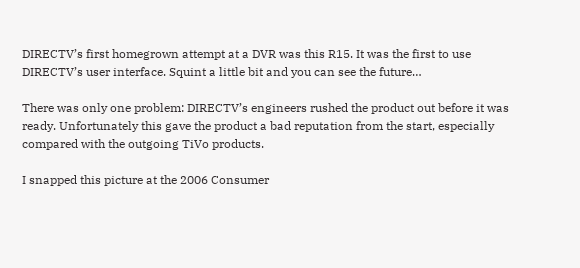DIRECTV’s first homegrown attempt at a DVR was this R15. It was the first to use DIRECTV’s user interface. Squint a little bit and you can see the future…

There was only one problem: DIRECTV’s engineers rushed the product out before it was ready. Unfortunately this gave the product a bad reputation from the start, especially compared with the outgoing TiVo products.

I snapped this picture at the 2006 Consumer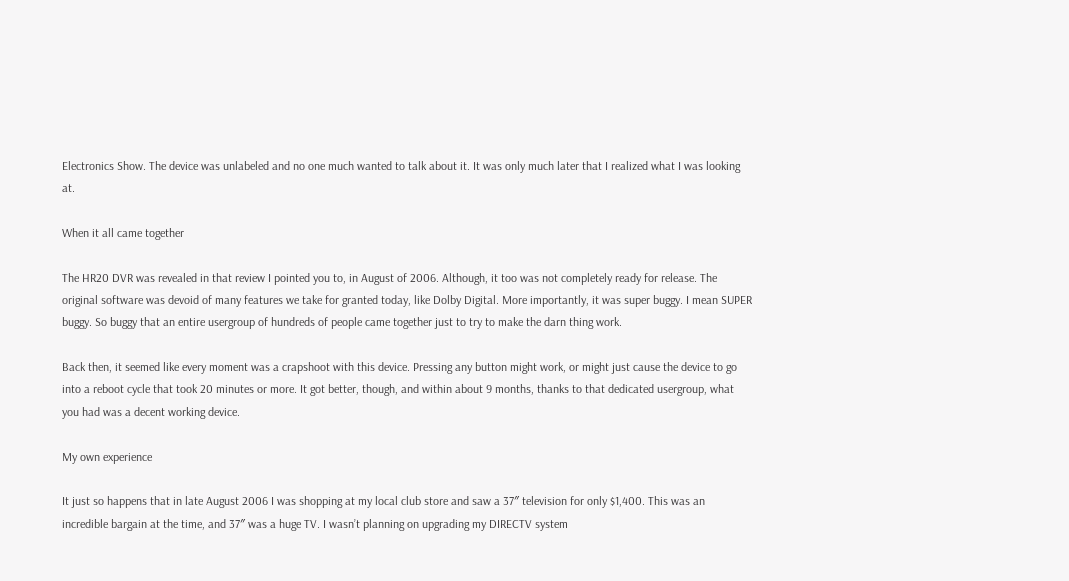Electronics Show. The device was unlabeled and no one much wanted to talk about it. It was only much later that I realized what I was looking at.

When it all came together

The HR20 DVR was revealed in that review I pointed you to, in August of 2006. Although, it too was not completely ready for release. The original software was devoid of many features we take for granted today, like Dolby Digital. More importantly, it was super buggy. I mean SUPER buggy. So buggy that an entire usergroup of hundreds of people came together just to try to make the darn thing work.

Back then, it seemed like every moment was a crapshoot with this device. Pressing any button might work, or might just cause the device to go into a reboot cycle that took 20 minutes or more. It got better, though, and within about 9 months, thanks to that dedicated usergroup, what you had was a decent working device.

My own experience

It just so happens that in late August 2006 I was shopping at my local club store and saw a 37″ television for only $1,400. This was an incredible bargain at the time, and 37″ was a huge TV. I wasn’t planning on upgrading my DIRECTV system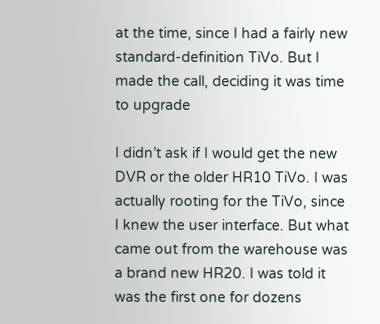at the time, since I had a fairly new standard-definition TiVo. But I made the call, deciding it was time to upgrade

I didn’t ask if I would get the new DVR or the older HR10 TiVo. I was actually rooting for the TiVo, since I knew the user interface. But what came out from the warehouse was a brand new HR20. I was told it was the first one for dozens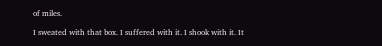of miles.

I sweated with that box. I suffered with it. I shook with it. It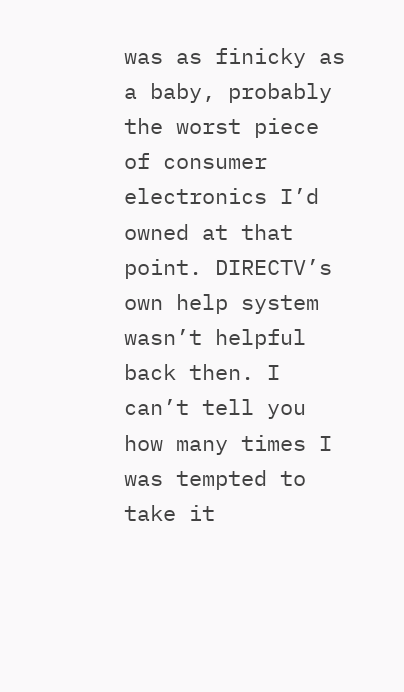was as finicky as a baby, probably the worst piece of consumer electronics I’d owned at that point. DIRECTV’s own help system wasn’t helpful back then. I can’t tell you how many times I was tempted to take it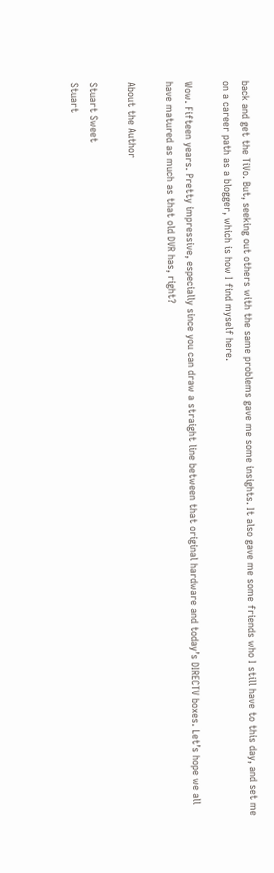back and get the TiVo. But, seeking out others with the same problems gave me some insights. It also gave me some friends who I still have to this day, and set me on a career path as a blogger, which is how I find myself here.

Wow. Fifteen years. Pretty impressive, especially since you can draw a straight line between that original hardware and today’s DIRECTV boxes. Let’s hope we all have matured as much as that old DVR has, right?

About the Author

Stuart Sweet
Stuart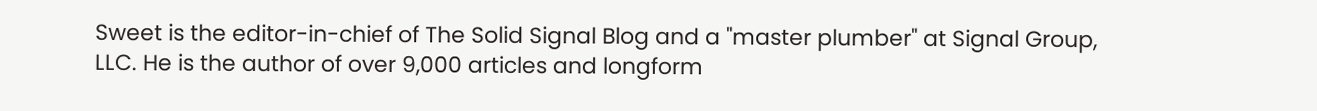Sweet is the editor-in-chief of The Solid Signal Blog and a "master plumber" at Signal Group, LLC. He is the author of over 9,000 articles and longform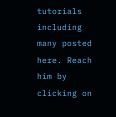tutorials including many posted here. Reach him by clicking on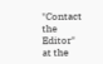"Contact the Editor" at the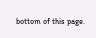bottom of this page.